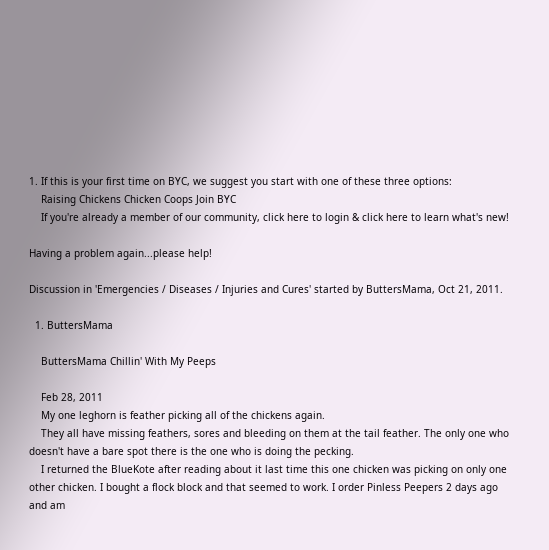1. If this is your first time on BYC, we suggest you start with one of these three options:
    Raising Chickens Chicken Coops Join BYC
    If you're already a member of our community, click here to login & click here to learn what's new!

Having a problem again...please help!

Discussion in 'Emergencies / Diseases / Injuries and Cures' started by ButtersMama, Oct 21, 2011.

  1. ButtersMama

    ButtersMama Chillin' With My Peeps

    Feb 28, 2011
    My one leghorn is feather picking all of the chickens again.
    They all have missing feathers, sores and bleeding on them at the tail feather. The only one who doesn't have a bare spot there is the one who is doing the pecking.
    I returned the BlueKote after reading about it last time this one chicken was picking on only one other chicken. I bought a flock block and that seemed to work. I order Pinless Peepers 2 days ago and am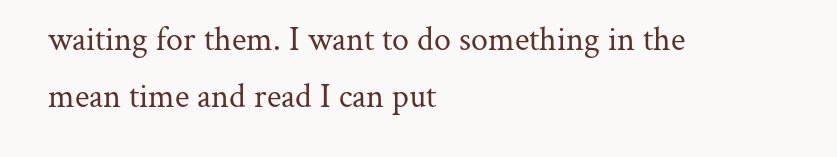waiting for them. I want to do something in the mean time and read I can put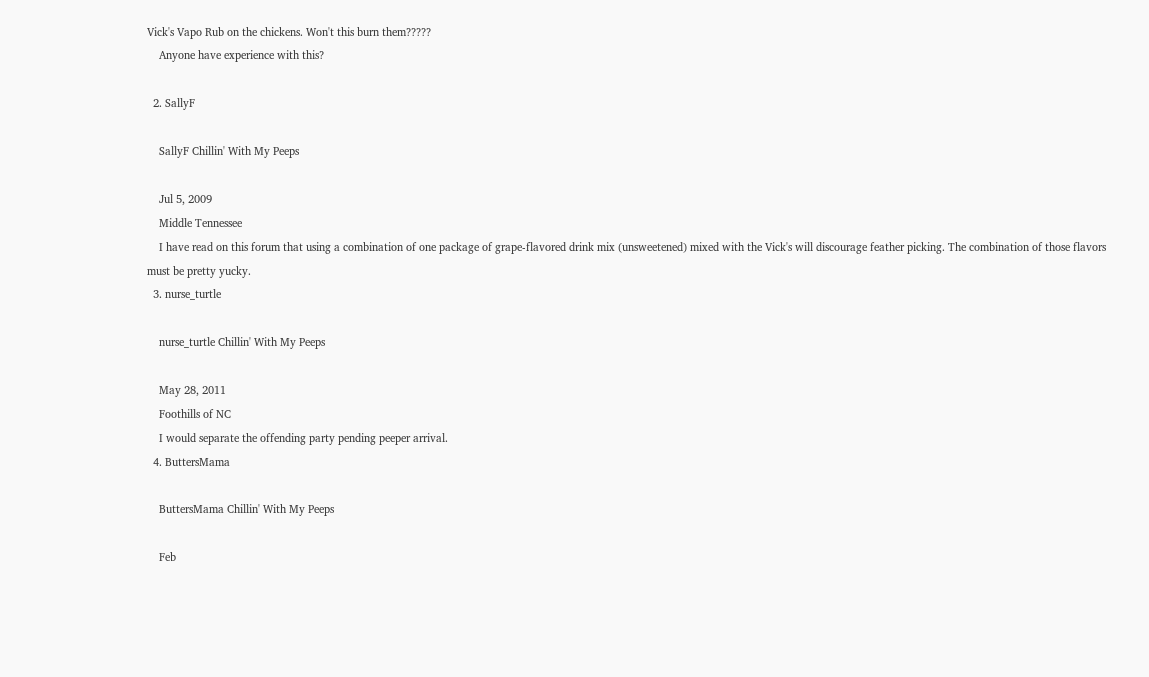Vick's Vapo Rub on the chickens. Won't this burn them?????
    Anyone have experience with this?

  2. SallyF

    SallyF Chillin' With My Peeps

    Jul 5, 2009
    Middle Tennessee
    I have read on this forum that using a combination of one package of grape-flavored drink mix (unsweetened) mixed with the Vick's will discourage feather picking. The combination of those flavors must be pretty yucky.
  3. nurse_turtle

    nurse_turtle Chillin' With My Peeps

    May 28, 2011
    Foothills of NC
    I would separate the offending party pending peeper arrival.
  4. ButtersMama

    ButtersMama Chillin' With My Peeps

    Feb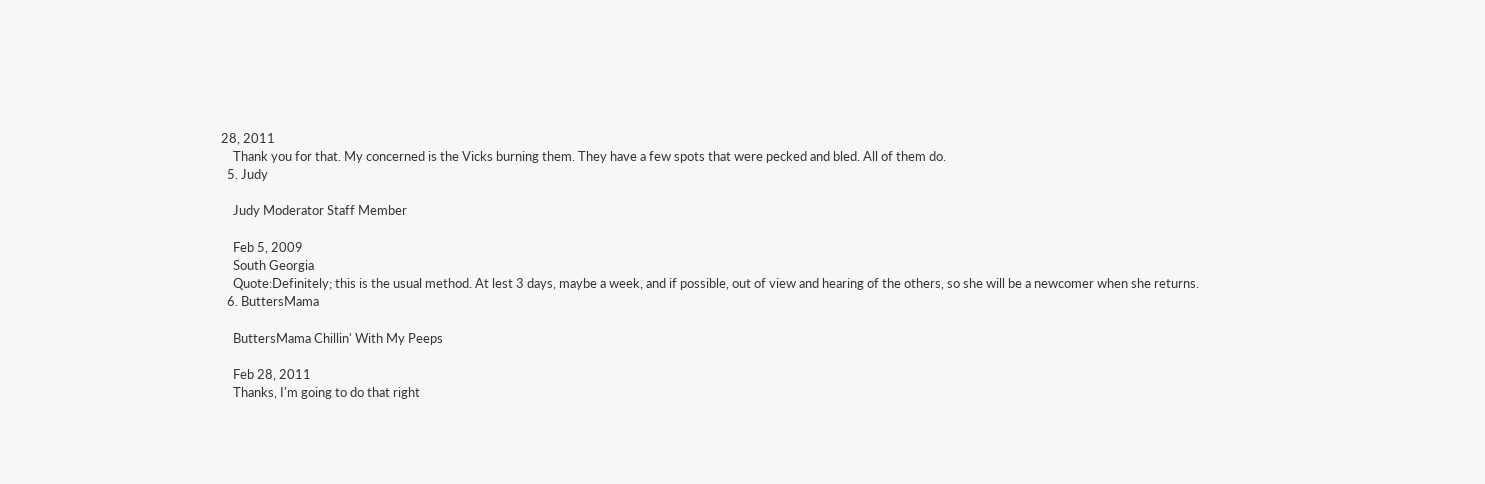28, 2011
    Thank you for that. My concerned is the Vicks burning them. They have a few spots that were pecked and bled. All of them do.
  5. Judy

    Judy Moderator Staff Member

    Feb 5, 2009
    South Georgia
    Quote:Definitely; this is the usual method. At lest 3 days, maybe a week, and if possible, out of view and hearing of the others, so she will be a newcomer when she returns.
  6. ButtersMama

    ButtersMama Chillin' With My Peeps

    Feb 28, 2011
    Thanks, I'm going to do that right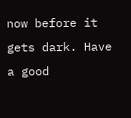now before it gets dark. Have a good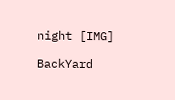night [IMG]

BackYard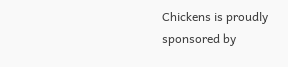Chickens is proudly sponsored by